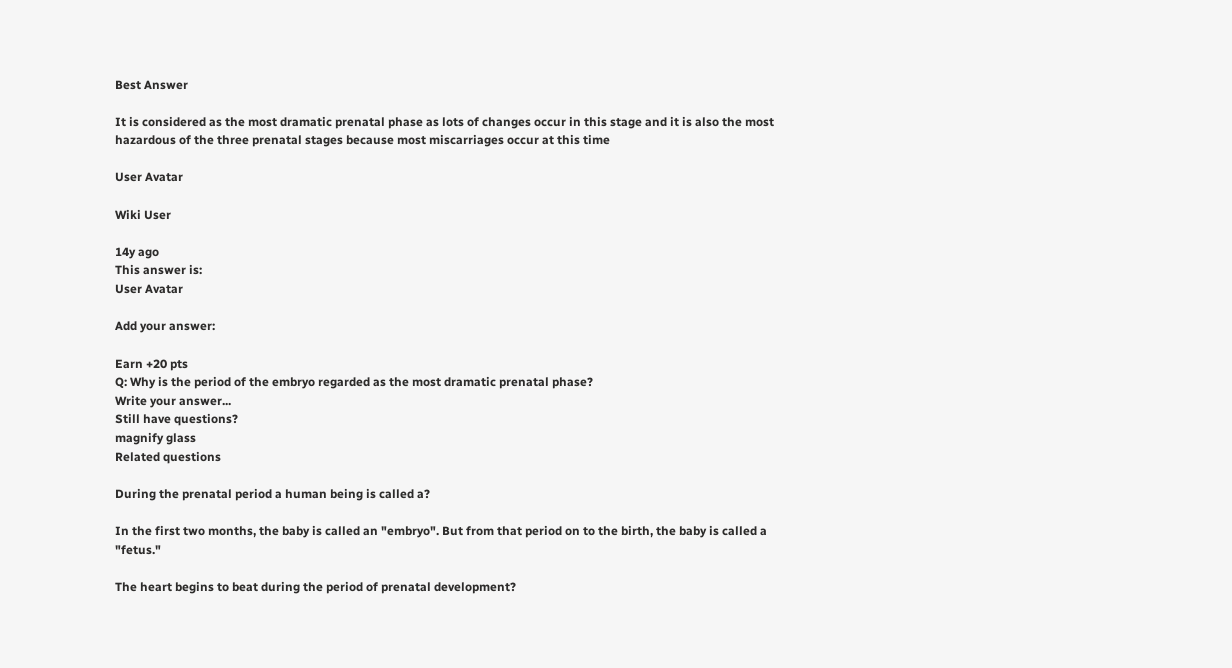Best Answer

It is considered as the most dramatic prenatal phase as lots of changes occur in this stage and it is also the most hazardous of the three prenatal stages because most miscarriages occur at this time

User Avatar

Wiki User

14y ago
This answer is:
User Avatar

Add your answer:

Earn +20 pts
Q: Why is the period of the embryo regarded as the most dramatic prenatal phase?
Write your answer...
Still have questions?
magnify glass
Related questions

During the prenatal period a human being is called a?

In the first two months, the baby is called an "embryo". But from that period on to the birth, the baby is called a "fetus."

The heart begins to beat during the period of prenatal development?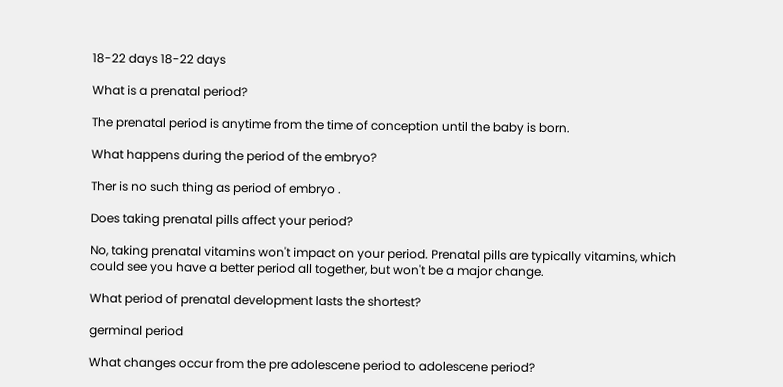18-22 days 18-22 days

What is a prenatal period?

The prenatal period is anytime from the time of conception until the baby is born.

What happens during the period of the embryo?

Ther is no such thing as period of embryo .

Does taking prenatal pills affect your period?

No, taking prenatal vitamins won't impact on your period. Prenatal pills are typically vitamins, which could see you have a better period all together, but won't be a major change.

What period of prenatal development lasts the shortest?

germinal period

What changes occur from the pre adolescene period to adolescene period?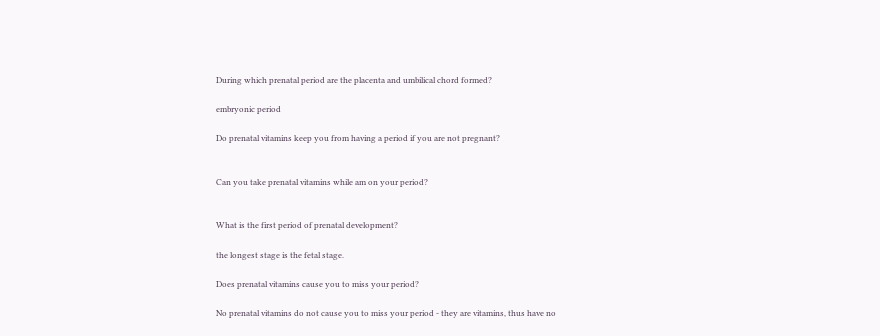During which prenatal period are the placenta and umbilical chord formed?

embryonic period

Do prenatal vitamins keep you from having a period if you are not pregnant?


Can you take prenatal vitamins while am on your period?


What is the first period of prenatal development?

the longest stage is the fetal stage.

Does prenatal vitamins cause you to miss your period?

No prenatal vitamins do not cause you to miss your period - they are vitamins, thus have no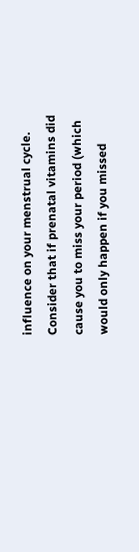influence on your menstrual cycle. Consider that if prenatal vitamins did cause you to miss your period (which would only happen if you missed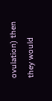ovulation) then they would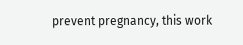prevent pregnancy, this work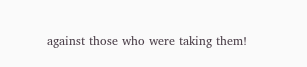against those who were taking them!